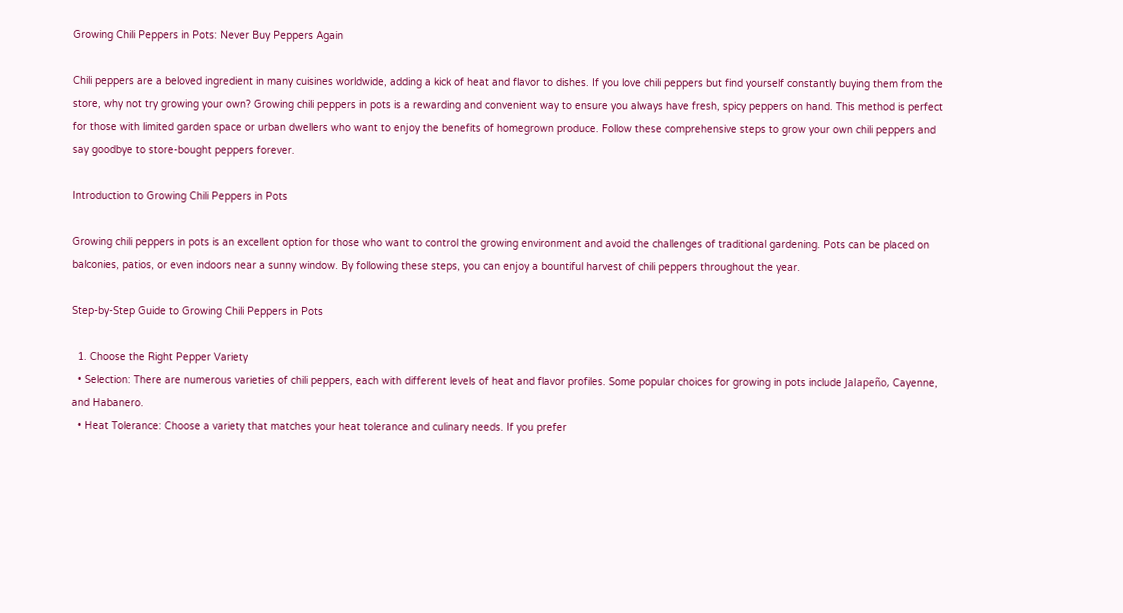Growing Chili Peppers in Pots: Never Buy Peppers Again

Chili peppers are a beloved ingredient in many cuisines worldwide, adding a kick of heat and flavor to dishes. If you love chili peppers but find yourself constantly buying them from the store, why not try growing your own? Growing chili peppers in pots is a rewarding and convenient way to ensure you always have fresh, spicy peppers on hand. This method is perfect for those with limited garden space or urban dwellers who want to enjoy the benefits of homegrown produce. Follow these comprehensive steps to grow your own chili peppers and say goodbye to store-bought peppers forever.

Introduction to Growing Chili Peppers in Pots

Growing chili peppers in pots is an excellent option for those who want to control the growing environment and avoid the challenges of traditional gardening. Pots can be placed on balconies, patios, or even indoors near a sunny window. By following these steps, you can enjoy a bountiful harvest of chili peppers throughout the year.

Step-by-Step Guide to Growing Chili Peppers in Pots

  1. Choose the Right Pepper Variety
  • Selection: There are numerous varieties of chili peppers, each with different levels of heat and flavor profiles. Some popular choices for growing in pots include Jalapeño, Cayenne, and Habanero.
  • Heat Tolerance: Choose a variety that matches your heat tolerance and culinary needs. If you prefer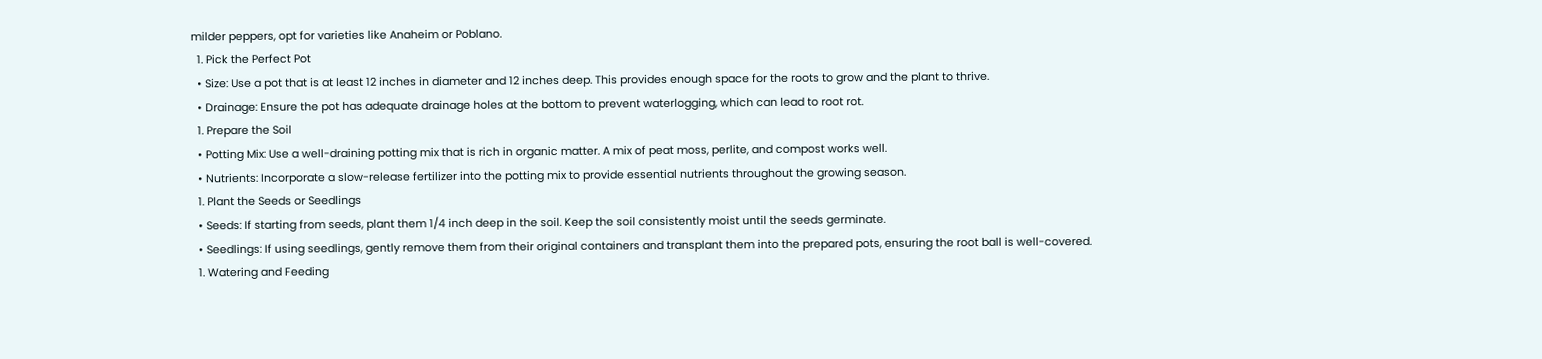milder peppers, opt for varieties like Anaheim or Poblano.
  1. Pick the Perfect Pot
  • Size: Use a pot that is at least 12 inches in diameter and 12 inches deep. This provides enough space for the roots to grow and the plant to thrive.
  • Drainage: Ensure the pot has adequate drainage holes at the bottom to prevent waterlogging, which can lead to root rot.
  1. Prepare the Soil
  • Potting Mix: Use a well-draining potting mix that is rich in organic matter. A mix of peat moss, perlite, and compost works well.
  • Nutrients: Incorporate a slow-release fertilizer into the potting mix to provide essential nutrients throughout the growing season.
  1. Plant the Seeds or Seedlings
  • Seeds: If starting from seeds, plant them 1/4 inch deep in the soil. Keep the soil consistently moist until the seeds germinate.
  • Seedlings: If using seedlings, gently remove them from their original containers and transplant them into the prepared pots, ensuring the root ball is well-covered.
  1. Watering and Feeding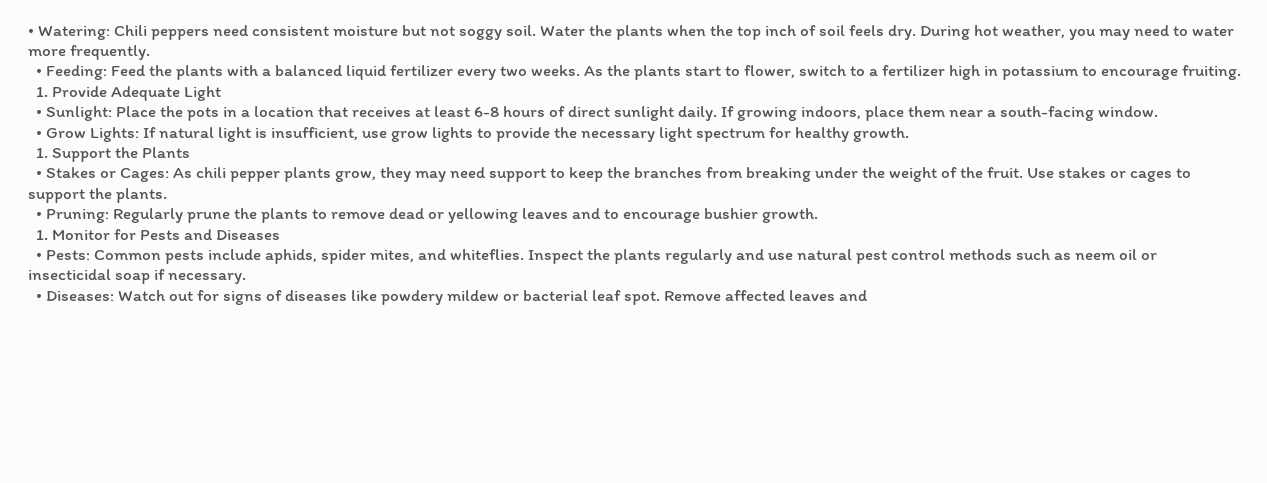• Watering: Chili peppers need consistent moisture but not soggy soil. Water the plants when the top inch of soil feels dry. During hot weather, you may need to water more frequently.
  • Feeding: Feed the plants with a balanced liquid fertilizer every two weeks. As the plants start to flower, switch to a fertilizer high in potassium to encourage fruiting.
  1. Provide Adequate Light
  • Sunlight: Place the pots in a location that receives at least 6-8 hours of direct sunlight daily. If growing indoors, place them near a south-facing window.
  • Grow Lights: If natural light is insufficient, use grow lights to provide the necessary light spectrum for healthy growth.
  1. Support the Plants
  • Stakes or Cages: As chili pepper plants grow, they may need support to keep the branches from breaking under the weight of the fruit. Use stakes or cages to support the plants.
  • Pruning: Regularly prune the plants to remove dead or yellowing leaves and to encourage bushier growth.
  1. Monitor for Pests and Diseases
  • Pests: Common pests include aphids, spider mites, and whiteflies. Inspect the plants regularly and use natural pest control methods such as neem oil or insecticidal soap if necessary.
  • Diseases: Watch out for signs of diseases like powdery mildew or bacterial leaf spot. Remove affected leaves and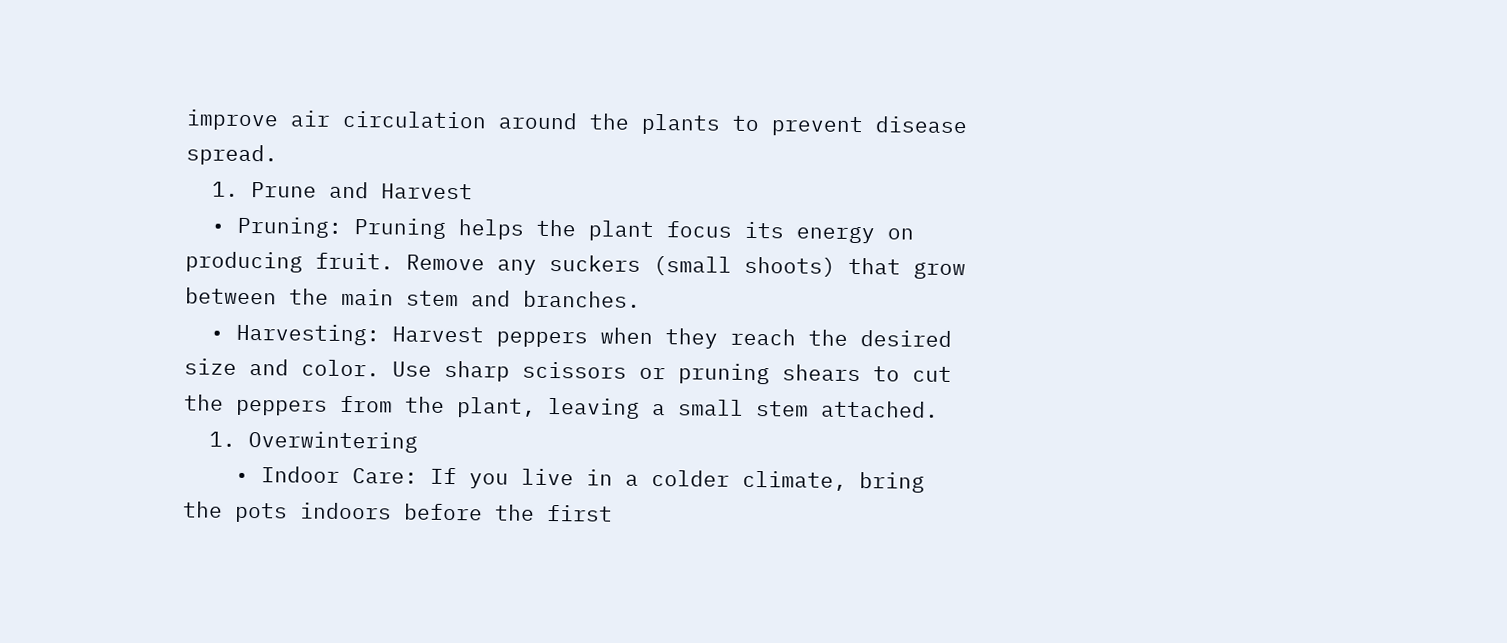improve air circulation around the plants to prevent disease spread.
  1. Prune and Harvest
  • Pruning: Pruning helps the plant focus its energy on producing fruit. Remove any suckers (small shoots) that grow between the main stem and branches.
  • Harvesting: Harvest peppers when they reach the desired size and color. Use sharp scissors or pruning shears to cut the peppers from the plant, leaving a small stem attached.
  1. Overwintering
    • Indoor Care: If you live in a colder climate, bring the pots indoors before the first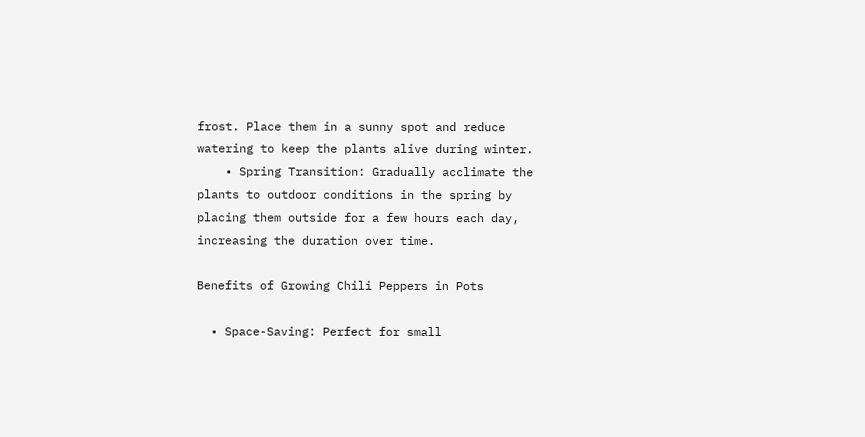frost. Place them in a sunny spot and reduce watering to keep the plants alive during winter.
    • Spring Transition: Gradually acclimate the plants to outdoor conditions in the spring by placing them outside for a few hours each day, increasing the duration over time.

Benefits of Growing Chili Peppers in Pots

  • Space-Saving: Perfect for small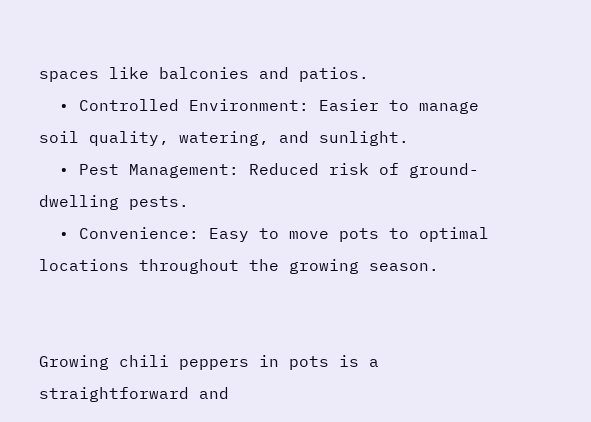spaces like balconies and patios.
  • Controlled Environment: Easier to manage soil quality, watering, and sunlight.
  • Pest Management: Reduced risk of ground-dwelling pests.
  • Convenience: Easy to move pots to optimal locations throughout the growing season.


Growing chili peppers in pots is a straightforward and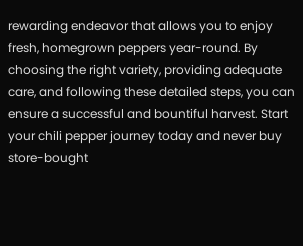rewarding endeavor that allows you to enjoy fresh, homegrown peppers year-round. By choosing the right variety, providing adequate care, and following these detailed steps, you can ensure a successful and bountiful harvest. Start your chili pepper journey today and never buy store-bought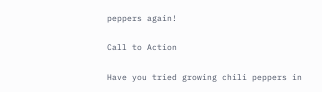peppers again!

Call to Action

Have you tried growing chili peppers in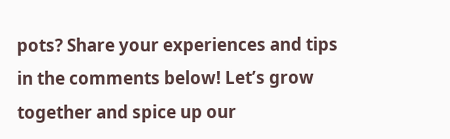pots? Share your experiences and tips in the comments below! Let’s grow together and spice up our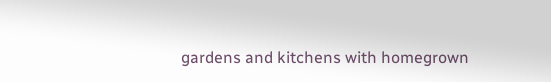gardens and kitchens with homegrown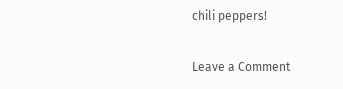chili peppers!

Leave a Comment